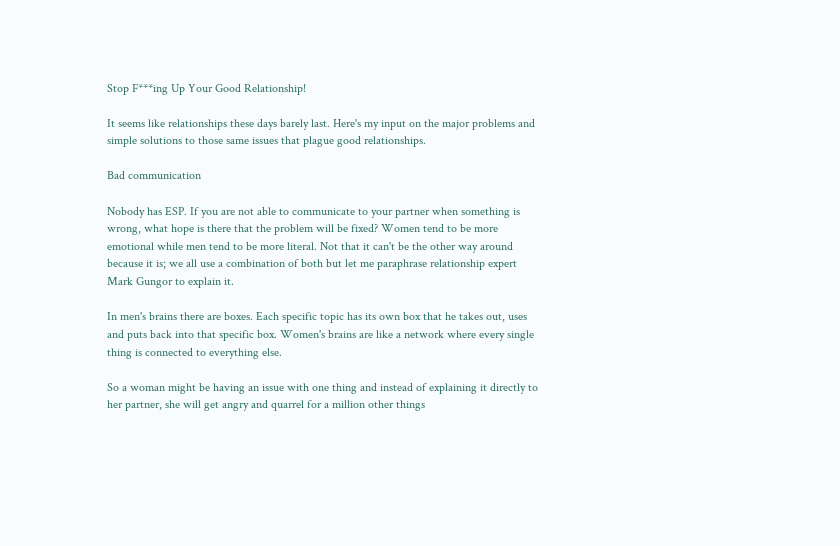Stop F***ing Up Your Good Relationship!

It seems like relationships these days barely last. Here's my input on the major problems and simple solutions to those same issues that plague good relationships.

Bad communication

Nobody has ESP. If you are not able to communicate to your partner when something is wrong, what hope is there that the problem will be fixed? Women tend to be more emotional while men tend to be more literal. Not that it can't be the other way around because it is; we all use a combination of both but let me paraphrase relationship expert Mark Gungor to explain it.

In men's brains there are boxes. Each specific topic has its own box that he takes out, uses and puts back into that specific box. Women's brains are like a network where every single thing is connected to everything else.

So a woman might be having an issue with one thing and instead of explaining it directly to her partner, she will get angry and quarrel for a million other things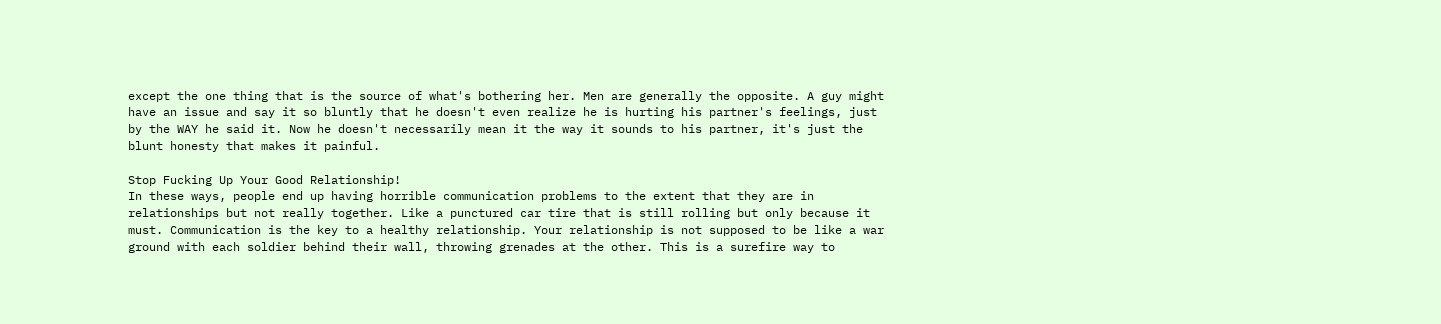except the one thing that is the source of what's bothering her. Men are generally the opposite. A guy might have an issue and say it so bluntly that he doesn't even realize he is hurting his partner's feelings, just by the WAY he said it. Now he doesn't necessarily mean it the way it sounds to his partner, it's just the blunt honesty that makes it painful.

Stop Fucking Up Your Good Relationship!
In these ways, people end up having horrible communication problems to the extent that they are in relationships but not really together. Like a punctured car tire that is still rolling but only because it must. Communication is the key to a healthy relationship. Your relationship is not supposed to be like a war ground with each soldier behind their wall, throwing grenades at the other. This is a surefire way to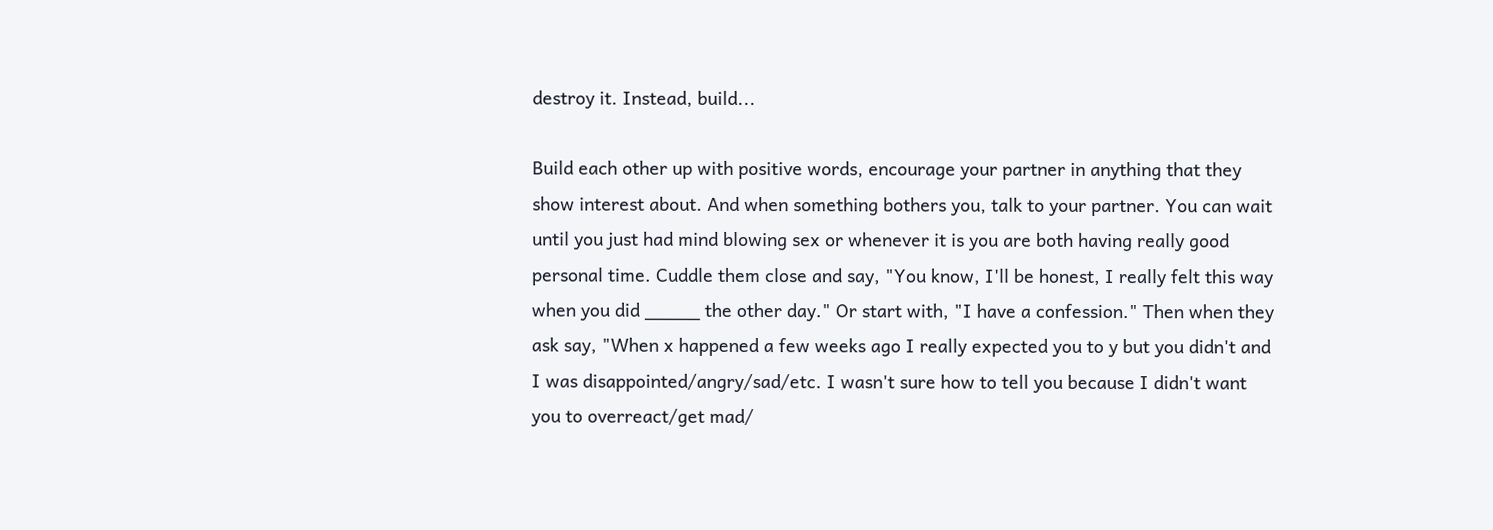destroy it. Instead, build...

Build each other up with positive words, encourage your partner in anything that they show interest about. And when something bothers you, talk to your partner. You can wait until you just had mind blowing sex or whenever it is you are both having really good personal time. Cuddle them close and say, "You know, I'll be honest, I really felt this way when you did _____ the other day." Or start with, "I have a confession." Then when they ask say, "When x happened a few weeks ago I really expected you to y but you didn't and I was disappointed/angry/sad/etc. I wasn't sure how to tell you because I didn't want you to overreact/get mad/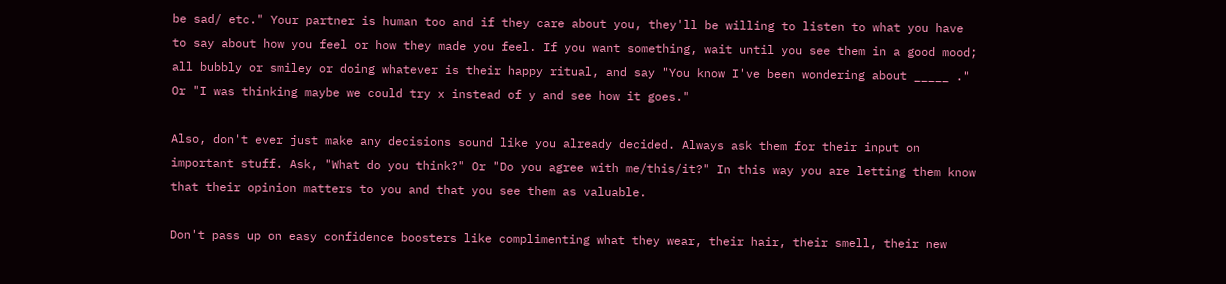be sad/ etc." Your partner is human too and if they care about you, they'll be willing to listen to what you have to say about how you feel or how they made you feel. If you want something, wait until you see them in a good mood; all bubbly or smiley or doing whatever is their happy ritual, and say "You know I've been wondering about _____ ." Or "I was thinking maybe we could try x instead of y and see how it goes."

Also, don't ever just make any decisions sound like you already decided. Always ask them for their input on important stuff. Ask, "What do you think?" Or "Do you agree with me/this/it?" In this way you are letting them know that their opinion matters to you and that you see them as valuable.

Don't pass up on easy confidence boosters like complimenting what they wear, their hair, their smell, their new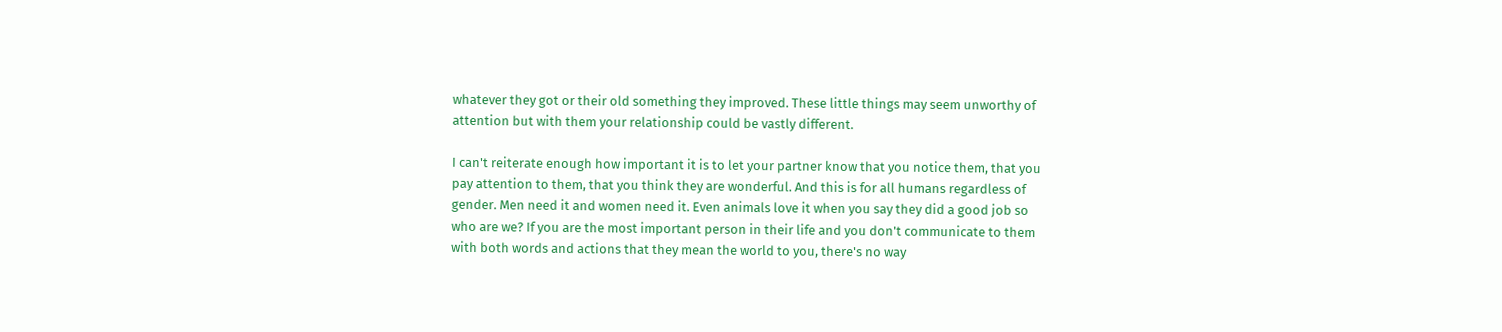whatever they got or their old something they improved. These little things may seem unworthy of attention but with them your relationship could be vastly different.

I can't reiterate enough how important it is to let your partner know that you notice them, that you pay attention to them, that you think they are wonderful. And this is for all humans regardless of gender. Men need it and women need it. Even animals love it when you say they did a good job so who are we? If you are the most important person in their life and you don't communicate to them with both words and actions that they mean the world to you, there's no way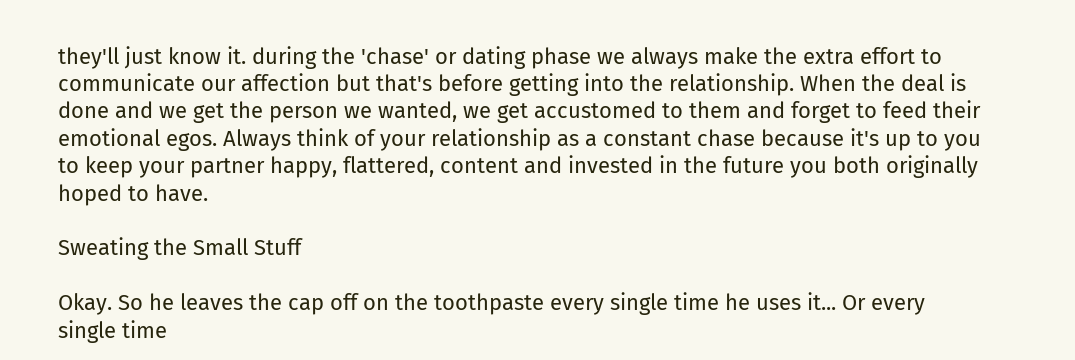they'll just know it. during the 'chase' or dating phase we always make the extra effort to communicate our affection but that's before getting into the relationship. When the deal is done and we get the person we wanted, we get accustomed to them and forget to feed their emotional egos. Always think of your relationship as a constant chase because it's up to you to keep your partner happy, flattered, content and invested in the future you both originally hoped to have.

Sweating the Small Stuff

Okay. So he leaves the cap off on the toothpaste every single time he uses it... Or every single time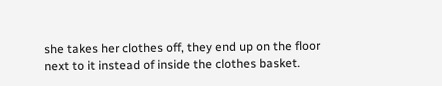she takes her clothes off, they end up on the floor next to it instead of inside the clothes basket.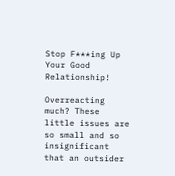Stop F***ing Up Your Good Relationship!

Overreacting much? These little issues are so small and so insignificant that an outsider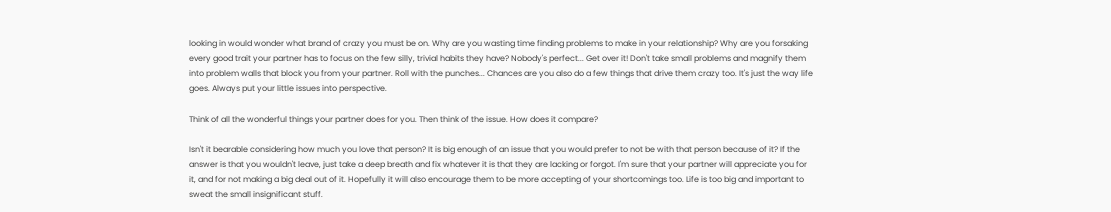looking in would wonder what brand of crazy you must be on. Why are you wasting time finding problems to make in your relationship? Why are you forsaking every good trait your partner has to focus on the few silly, trivial habits they have? Nobody's perfect... Get over it! Don't take small problems and magnify them into problem walls that block you from your partner. Roll with the punches... Chances are you also do a few things that drive them crazy too. It's just the way life goes. Always put your little issues into perspective.

Think of all the wonderful things your partner does for you. Then think of the issue. How does it compare?

Isn't it bearable considering how much you love that person? It is big enough of an issue that you would prefer to not be with that person because of it? If the answer is that you wouldn't leave, just take a deep breath and fix whatever it is that they are lacking or forgot. I'm sure that your partner will appreciate you for it, and for not making a big deal out of it. Hopefully it will also encourage them to be more accepting of your shortcomings too. Life is too big and important to sweat the small insignificant stuff.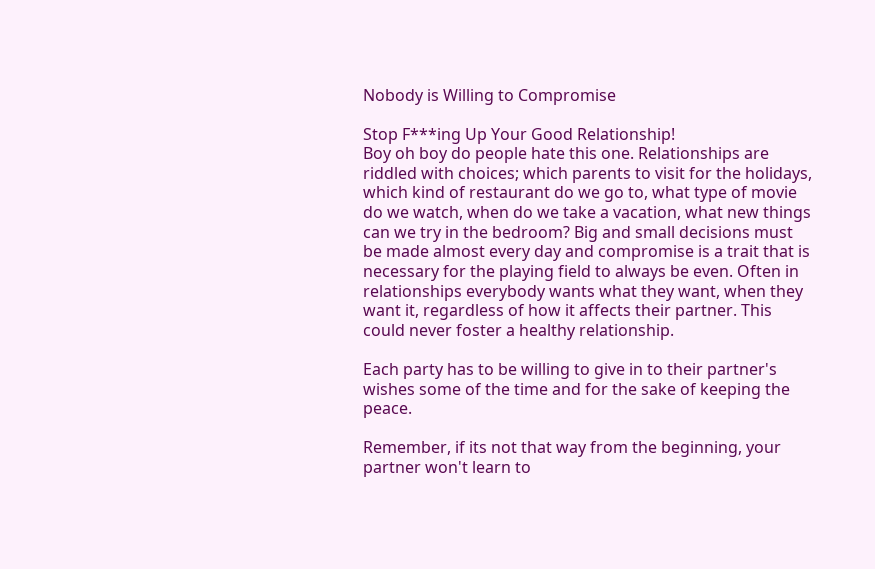Nobody is Willing to Compromise

Stop F***ing Up Your Good Relationship!
Boy oh boy do people hate this one. Relationships are riddled with choices; which parents to visit for the holidays, which kind of restaurant do we go to, what type of movie do we watch, when do we take a vacation, what new things can we try in the bedroom? Big and small decisions must be made almost every day and compromise is a trait that is necessary for the playing field to always be even. Often in relationships everybody wants what they want, when they want it, regardless of how it affects their partner. This could never foster a healthy relationship.

Each party has to be willing to give in to their partner's wishes some of the time and for the sake of keeping the peace.

Remember, if its not that way from the beginning, your partner won't learn to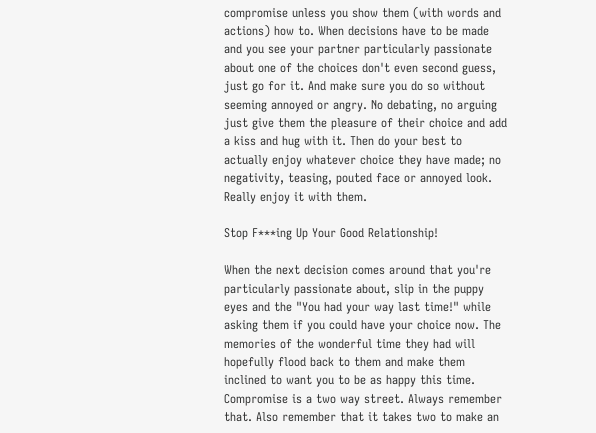compromise unless you show them (with words and actions) how to. When decisions have to be made and you see your partner particularly passionate about one of the choices don't even second guess, just go for it. And make sure you do so without seeming annoyed or angry. No debating, no arguing just give them the pleasure of their choice and add a kiss and hug with it. Then do your best to actually enjoy whatever choice they have made; no negativity, teasing, pouted face or annoyed look. Really enjoy it with them.

Stop F***ing Up Your Good Relationship!

When the next decision comes around that you're particularly passionate about, slip in the puppy eyes and the "You had your way last time!" while asking them if you could have your choice now. The memories of the wonderful time they had will hopefully flood back to them and make them inclined to want you to be as happy this time. Compromise is a two way street. Always remember that. Also remember that it takes two to make an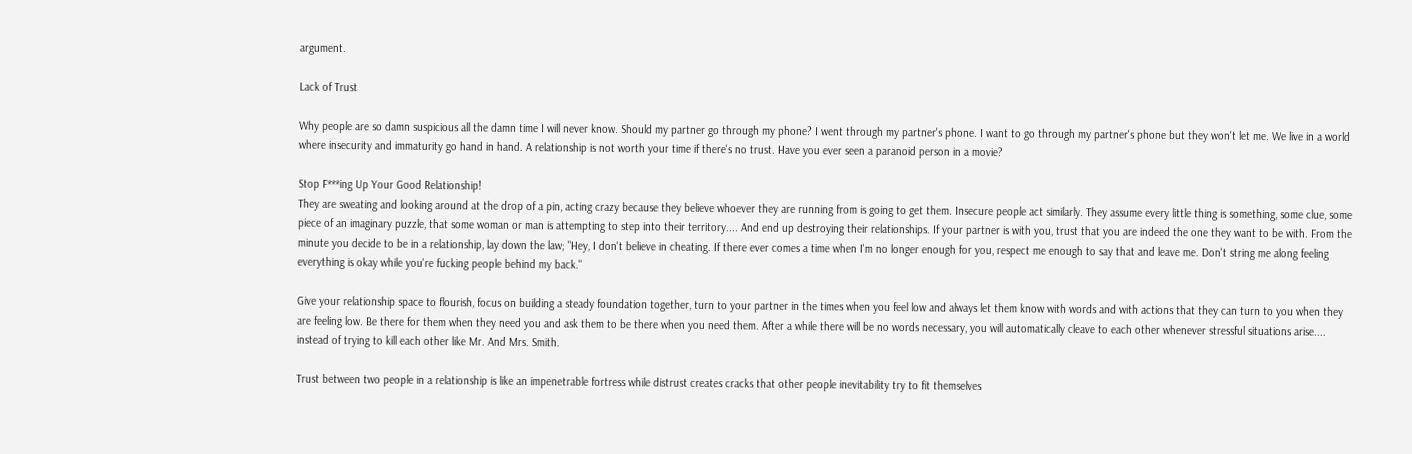argument.

Lack of Trust

Why people are so damn suspicious all the damn time I will never know. Should my partner go through my phone? I went through my partner's phone. I want to go through my partner's phone but they won't let me. We live in a world where insecurity and immaturity go hand in hand. A relationship is not worth your time if there's no trust. Have you ever seen a paranoid person in a movie?

Stop F***ing Up Your Good Relationship!
They are sweating and looking around at the drop of a pin, acting crazy because they believe whoever they are running from is going to get them. Insecure people act similarly. They assume every little thing is something, some clue, some piece of an imaginary puzzle, that some woman or man is attempting to step into their territory.... And end up destroying their relationships. If your partner is with you, trust that you are indeed the one they want to be with. From the minute you decide to be in a relationship, lay down the law; "Hey, I don't believe in cheating. If there ever comes a time when I'm no longer enough for you, respect me enough to say that and leave me. Don't string me along feeling everything is okay while you're fucking people behind my back."

Give your relationship space to flourish, focus on building a steady foundation together, turn to your partner in the times when you feel low and always let them know with words and with actions that they can turn to you when they are feeling low. Be there for them when they need you and ask them to be there when you need them. After a while there will be no words necessary, you will automatically cleave to each other whenever stressful situations arise.... instead of trying to kill each other like Mr. And Mrs. Smith.

Trust between two people in a relationship is like an impenetrable fortress while distrust creates cracks that other people inevitability try to fit themselves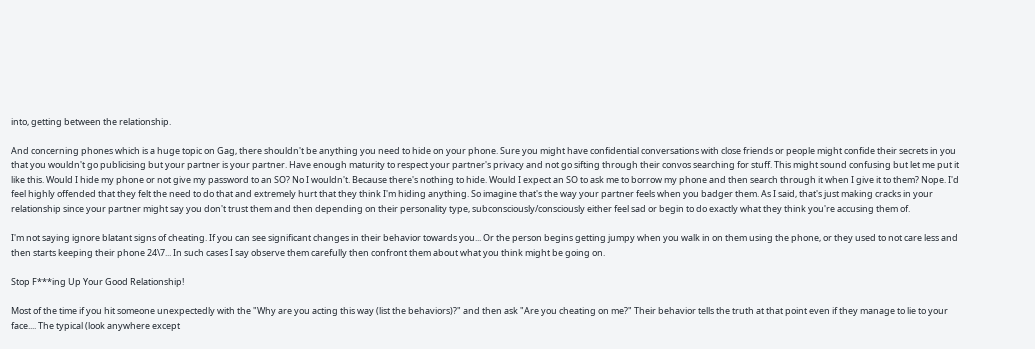into, getting between the relationship.

And concerning phones which is a huge topic on Gag, there shouldn't be anything you need to hide on your phone. Sure you might have confidential conversations with close friends or people might confide their secrets in you that you wouldn't go publicising but your partner is your partner. Have enough maturity to respect your partner's privacy and not go sifting through their convos searching for stuff. This might sound confusing but let me put it like this. Would I hide my phone or not give my password to an SO? No I wouldn't. Because there's nothing to hide. Would I expect an SO to ask me to borrow my phone and then search through it when I give it to them? Nope. I'd feel highly offended that they felt the need to do that and extremely hurt that they think I'm hiding anything. So imagine that's the way your partner feels when you badger them. As I said, that's just making cracks in your relationship since your partner might say you don't trust them and then depending on their personality type, subconsciously/consciously either feel sad or begin to do exactly what they think you're accusing them of.

I'm not saying ignore blatant signs of cheating. If you can see significant changes in their behavior towards you... Or the person begins getting jumpy when you walk in on them using the phone, or they used to not care less and then starts keeping their phone 24\7... In such cases I say observe them carefully then confront them about what you think might be going on.

Stop F***ing Up Your Good Relationship!

Most of the time if you hit someone unexpectedly with the "Why are you acting this way (list the behaviors)?" and then ask "Are you cheating on me?" Their behavior tells the truth at that point even if they manage to lie to your face.... The typical (look anywhere except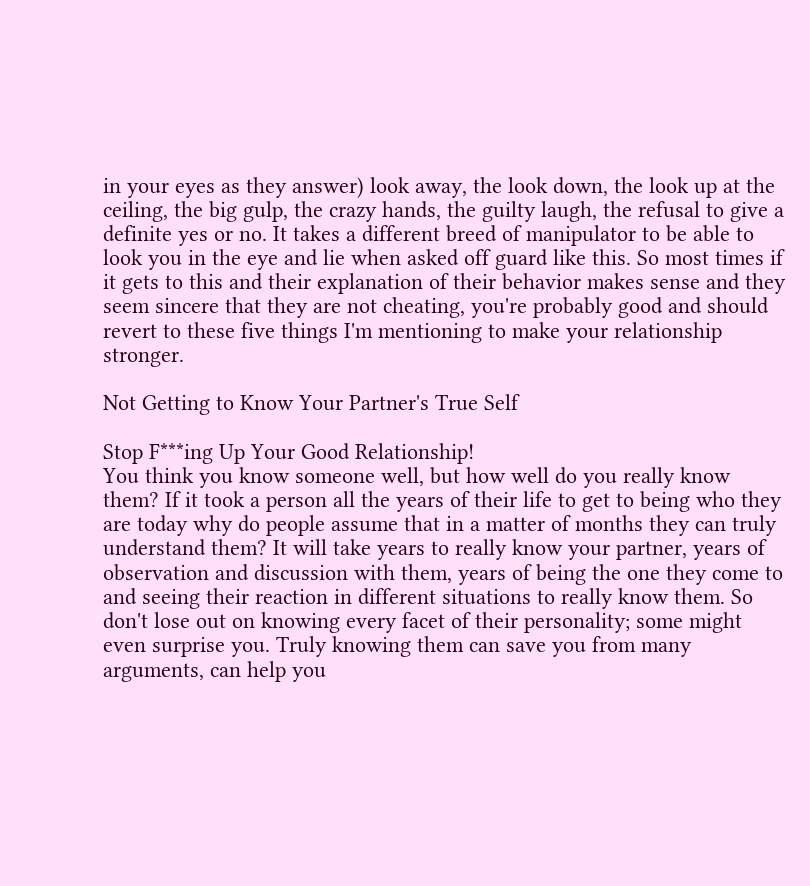in your eyes as they answer) look away, the look down, the look up at the ceiling, the big gulp, the crazy hands, the guilty laugh, the refusal to give a definite yes or no. It takes a different breed of manipulator to be able to look you in the eye and lie when asked off guard like this. So most times if it gets to this and their explanation of their behavior makes sense and they seem sincere that they are not cheating, you're probably good and should revert to these five things I'm mentioning to make your relationship stronger.

Not Getting to Know Your Partner's True Self

Stop F***ing Up Your Good Relationship!
You think you know someone well, but how well do you really know them? If it took a person all the years of their life to get to being who they are today why do people assume that in a matter of months they can truly understand them? It will take years to really know your partner, years of observation and discussion with them, years of being the one they come to and seeing their reaction in different situations to really know them. So don't lose out on knowing every facet of their personality; some might even surprise you. Truly knowing them can save you from many arguments, can help you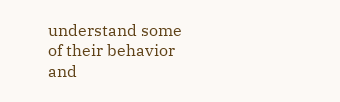understand some of their behavior and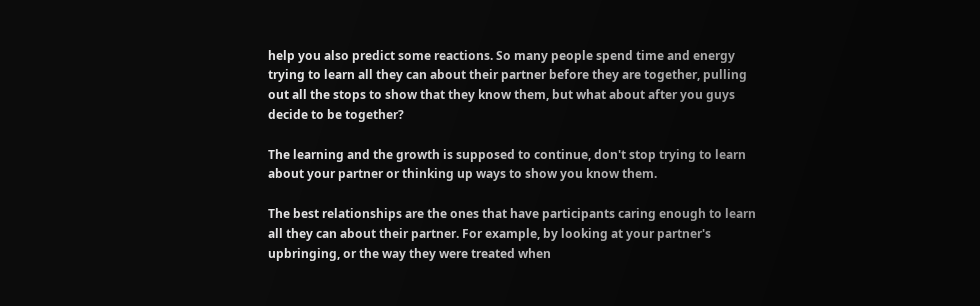help you also predict some reactions. So many people spend time and energy trying to learn all they can about their partner before they are together, pulling out all the stops to show that they know them, but what about after you guys decide to be together?

The learning and the growth is supposed to continue, don't stop trying to learn about your partner or thinking up ways to show you know them.

The best relationships are the ones that have participants caring enough to learn all they can about their partner. For example, by looking at your partner's upbringing, or the way they were treated when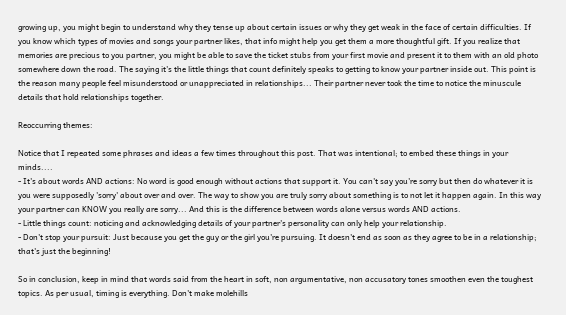growing up, you might begin to understand why they tense up about certain issues or why they get weak in the face of certain difficulties. If you know which types of movies and songs your partner likes, that info might help you get them a more thoughtful gift. If you realize that memories are precious to you partner, you might be able to save the ticket stubs from your first movie and present it to them with an old photo somewhere down the road. The saying it's the little things that count definitely speaks to getting to know your partner inside out. This point is the reason many people feel misunderstood or unappreciated in relationships... Their partner never took the time to notice the minuscule details that hold relationships together.

Reoccurring themes:

Notice that I repeated some phrases and ideas a few times throughout this post. That was intentional; to embed these things in your minds....
- It's about words AND actions: No word is good enough without actions that support it. You can't say you're sorry but then do whatever it is you were supposedly 'sorry' about over and over. The way to show you are truly sorry about something is to not let it happen again. In this way your partner can KNOW you really are sorry... And this is the difference between words alone versus words AND actions.
- Little things count: noticing and acknowledging details of your partner's personality can only help your relationship.
- Don't stop your pursuit: Just because you get the guy or the girl you're pursuing. It doesn't end as soon as they agree to be in a relationship; that's just the beginning!

So in conclusion, keep in mind that words said from the heart in soft, non argumentative, non accusatory tones smoothen even the toughest topics. As per usual, timing is everything. Don't make molehills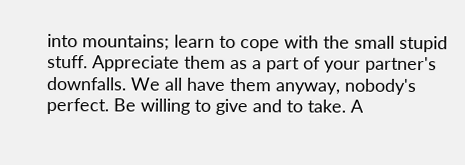into mountains; learn to cope with the small stupid stuff. Appreciate them as a part of your partner's downfalls. We all have them anyway, nobody's perfect. Be willing to give and to take. A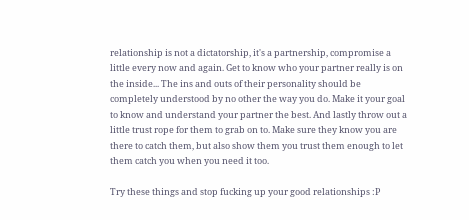relationship is not a dictatorship, it's a partnership, compromise a little every now and again. Get to know who your partner really is on the inside... The ins and outs of their personality should be completely understood by no other the way you do. Make it your goal to know and understand your partner the best. And lastly throw out a little trust rope for them to grab on to. Make sure they know you are there to catch them, but also show them you trust them enough to let them catch you when you need it too.

Try these things and stop fucking up your good relationships :P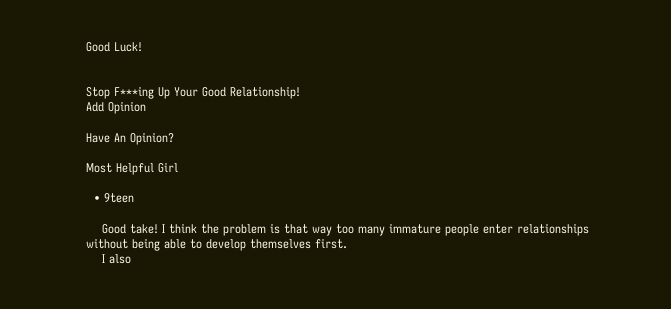Good Luck!


Stop F***ing Up Your Good Relationship!
Add Opinion

Have An Opinion?

Most Helpful Girl

  • 9teen

    Good take! I think the problem is that way too many immature people enter relationships without being able to develop themselves first.
    I also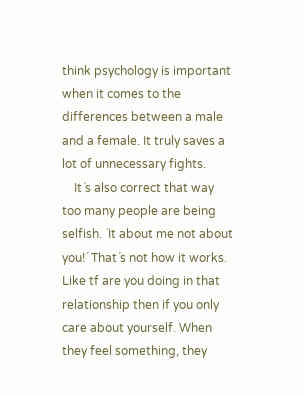think psychology is important when it comes to the differences between a male and a female. It truly saves a lot of unnecessary fights.
    It´s also correct that way too many people are being selfish. ´It about me not about you!´ That´s not how it works. Like tf are you doing in that relationship then if you only care about yourself. When they feel something, they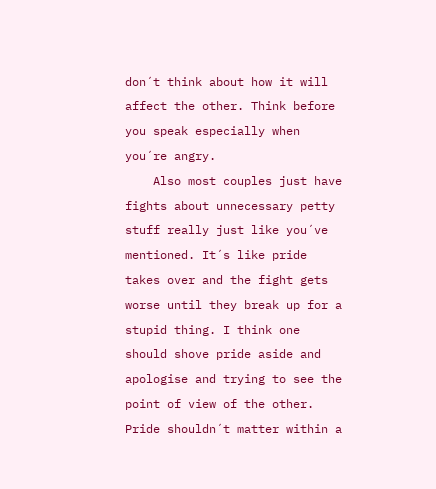don´t think about how it will affect the other. Think before you speak especially when you´re angry.
    Also most couples just have fights about unnecessary petty stuff really just like you´ve mentioned. It´s like pride takes over and the fight gets worse until they break up for a stupid thing. I think one should shove pride aside and apologise and trying to see the point of view of the other. Pride shouldn´t matter within a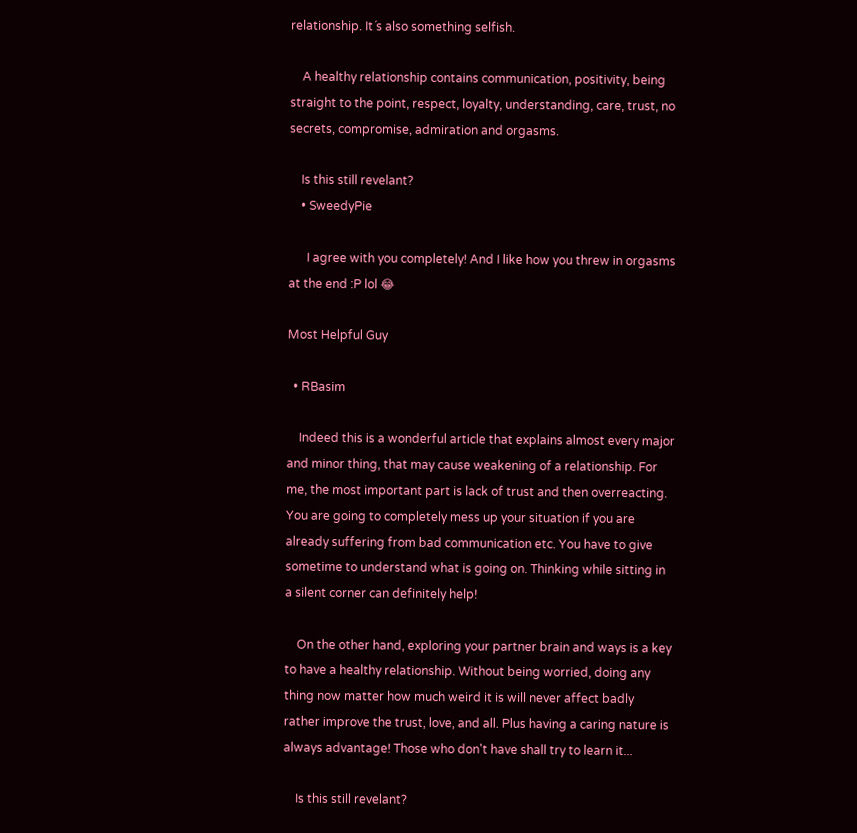relationship. It´s also something selfish.

    A healthy relationship contains communication, positivity, being straight to the point, respect, loyalty, understanding, care, trust, no secrets, compromise, admiration and orgasms.

    Is this still revelant?
    • SweedyPie

      I agree with you completely! And I like how you threw in orgasms at the end :P lol 😂

Most Helpful Guy

  • RBasim

    Indeed this is a wonderful article that explains almost every major and minor thing, that may cause weakening of a relationship. For me, the most important part is lack of trust and then overreacting. You are going to completely mess up your situation if you are already suffering from bad communication etc. You have to give sometime to understand what is going on. Thinking while sitting in a silent corner can definitely help!

    On the other hand, exploring your partner brain and ways is a key to have a healthy relationship. Without being worried, doing any thing now matter how much weird it is will never affect badly rather improve the trust, love, and all. Plus having a caring nature is always advantage! Those who don't have shall try to learn it...

    Is this still revelant?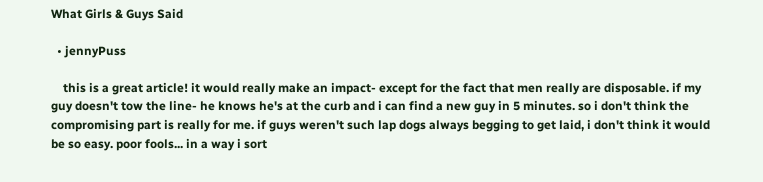What Girls & Guys Said

  • jennyPuss

    this is a great article! it would really make an impact- except for the fact that men really are disposable. if my guy doesn't tow the line- he knows he's at the curb and i can find a new guy in 5 minutes. so i don't think the compromising part is really for me. if guys weren't such lap dogs always begging to get laid, i don't think it would be so easy. poor fools... in a way i sort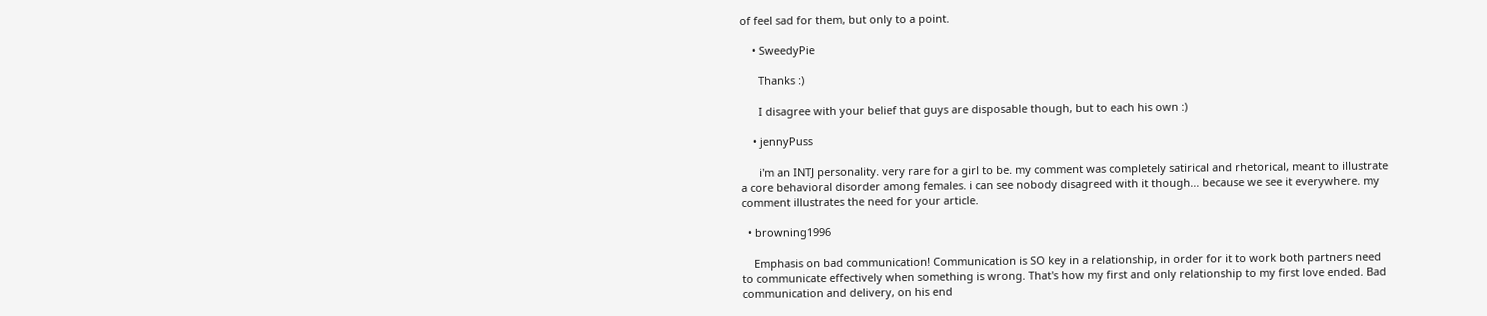of feel sad for them, but only to a point.

    • SweedyPie

      Thanks :)

      I disagree with your belief that guys are disposable though, but to each his own :)

    • jennyPuss

      i'm an INTJ personality. very rare for a girl to be. my comment was completely satirical and rhetorical, meant to illustrate a core behavioral disorder among females. i can see nobody disagreed with it though... because we see it everywhere. my comment illustrates the need for your article.

  • browning1996

    Emphasis on bad communication! Communication is SO key in a relationship, in order for it to work both partners need to communicate effectively when something is wrong. That's how my first and only relationship to my first love ended. Bad communication and delivery, on his end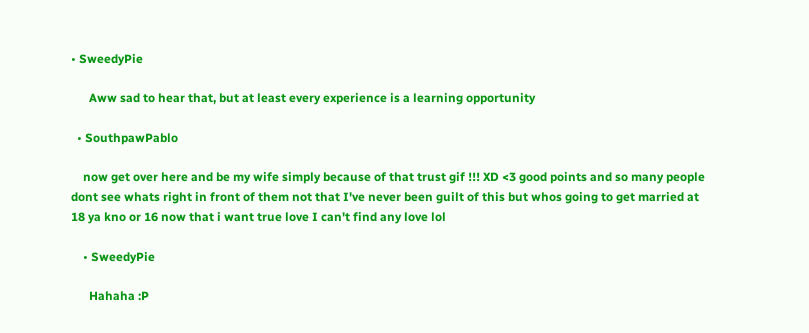• SweedyPie

      Aww sad to hear that, but at least every experience is a learning opportunity

  • SouthpawPablo

    now get over here and be my wife simply because of that trust gif !!! XD <3 good points and so many people dont see whats right in front of them not that I've never been guilt of this but whos going to get married at 18 ya kno or 16 now that i want true love I can't find any love lol

    • SweedyPie

      Hahaha :P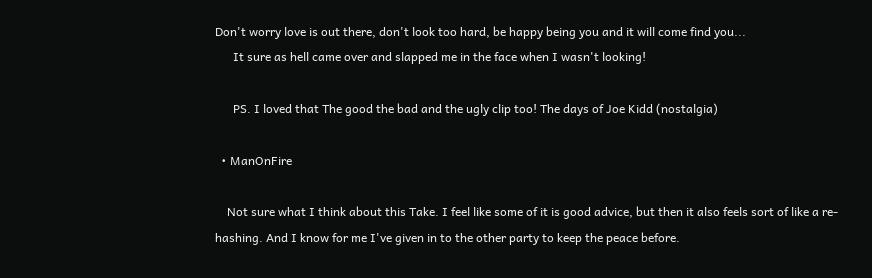Don't worry love is out there, don't look too hard, be happy being you and it will come find you...
      It sure as hell came over and slapped me in the face when I wasn't looking!

      PS. I loved that The good the bad and the ugly clip too! The days of Joe Kidd (nostalgia)

  • ManOnFire

    Not sure what I think about this Take. I feel like some of it is good advice, but then it also feels sort of like a re-hashing. And I know for me I've given in to the other party to keep the peace before.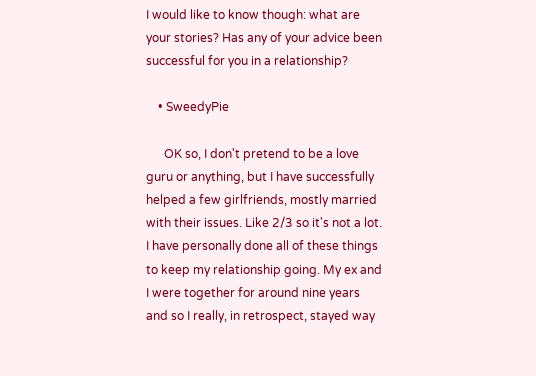I would like to know though: what are your stories? Has any of your advice been successful for you in a relationship?

    • SweedyPie

      OK so, I don't pretend to be a love guru or anything, but I have successfully helped a few girlfriends, mostly married with their issues. Like 2/3 so it's not a lot. I have personally done all of these things to keep my relationship going. My ex and I were together for around nine years and so I really, in retrospect, stayed way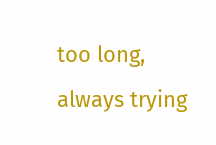too long, always trying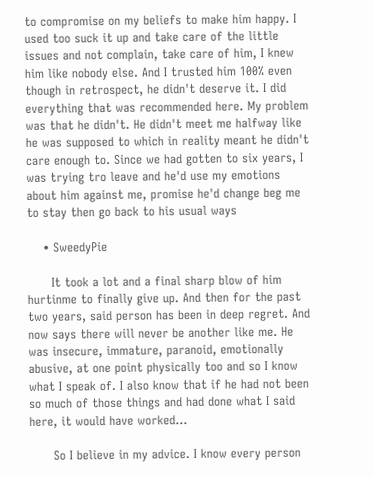to compromise on my beliefs to make him happy. I used too suck it up and take care of the little issues and not complain, take care of him, I knew him like nobody else. And I trusted him 100% even though in retrospect, he didn't deserve it. I did everything that was recommended here. My problem was that he didn't. He didn't meet me halfway like he was supposed to which in reality meant he didn't care enough to. Since we had gotten to six years, I was trying tro leave and he'd use my emotions about him against me, promise he'd change beg me to stay then go back to his usual ways

    • SweedyPie

      It took a lot and a final sharp blow of him hurtinme to finally give up. And then for the past two years, said person has been in deep regret. And now says there will never be another like me. He was insecure, immature, paranoid, emotionally abusive, at one point physically too and so I know what I speak of. I also know that if he had not been so much of those things and had done what I said here, it would have worked...

      So I believe in my advice. I know every person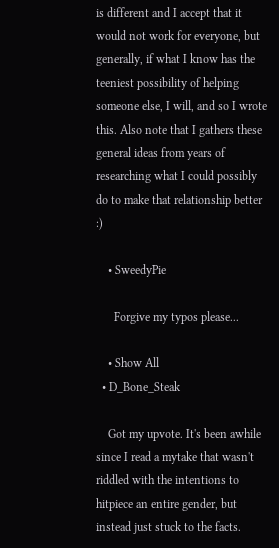is different and I accept that it would not work for everyone, but generally, if what I know has the teeniest possibility of helping someone else, I will, and so I wrote this. Also note that I gathers these general ideas from years of researching what I could possibly do to make that relationship better :)

    • SweedyPie

      Forgive my typos please...

    • Show All
  • D_Bone_Steak

    Got my upvote. It's been awhile since I read a mytake that wasn't riddled with the intentions to hitpiece an entire gender, but instead just stuck to the facts.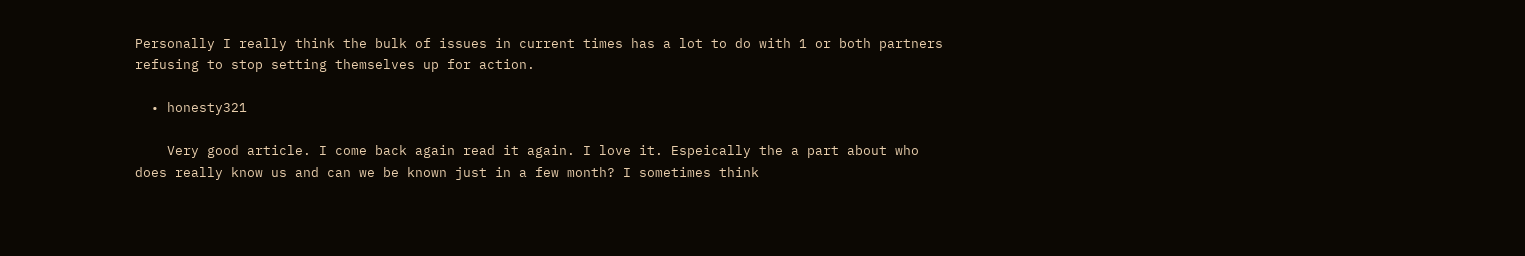Personally I really think the bulk of issues in current times has a lot to do with 1 or both partners refusing to stop setting themselves up for action.

  • honesty321

    Very good article. I come back again read it again. I love it. Espeically the a part about who does really know us and can we be known just in a few month? I sometimes think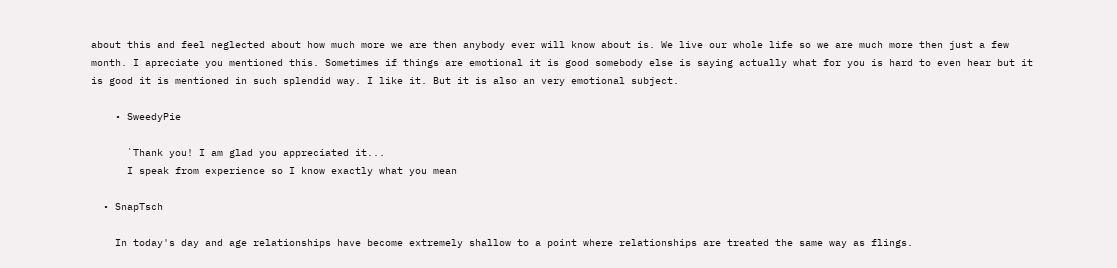about this and feel neglected about how much more we are then anybody ever will know about is. We live our whole life so we are much more then just a few month. I apreciate you mentioned this. Sometimes if things are emotional it is good somebody else is saying actually what for you is hard to even hear but it is good it is mentioned in such splendid way. I like it. But it is also an very emotional subject.

    • SweedyPie

      `Thank you! I am glad you appreciated it...
      I speak from experience so I know exactly what you mean

  • SnapTsch

    In today's day and age relationships have become extremely shallow to a point where relationships are treated the same way as flings.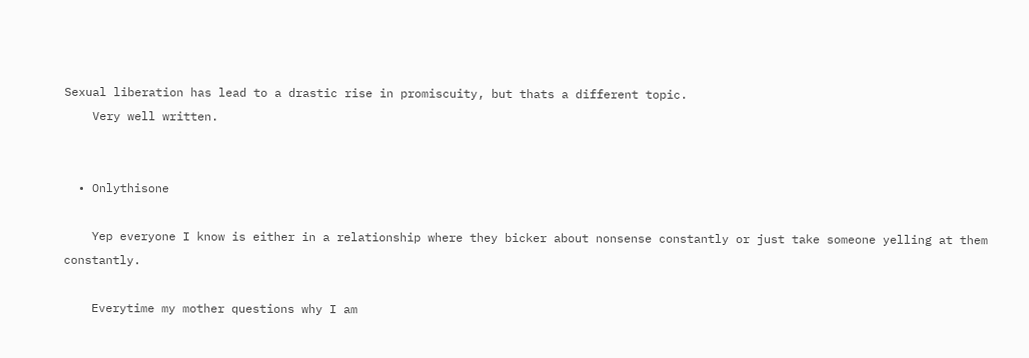Sexual liberation has lead to a drastic rise in promiscuity, but thats a different topic.
    Very well written.


  • Onlythisone

    Yep everyone I know is either in a relationship where they bicker about nonsense constantly or just take someone yelling at them constantly.

    Everytime my mother questions why I am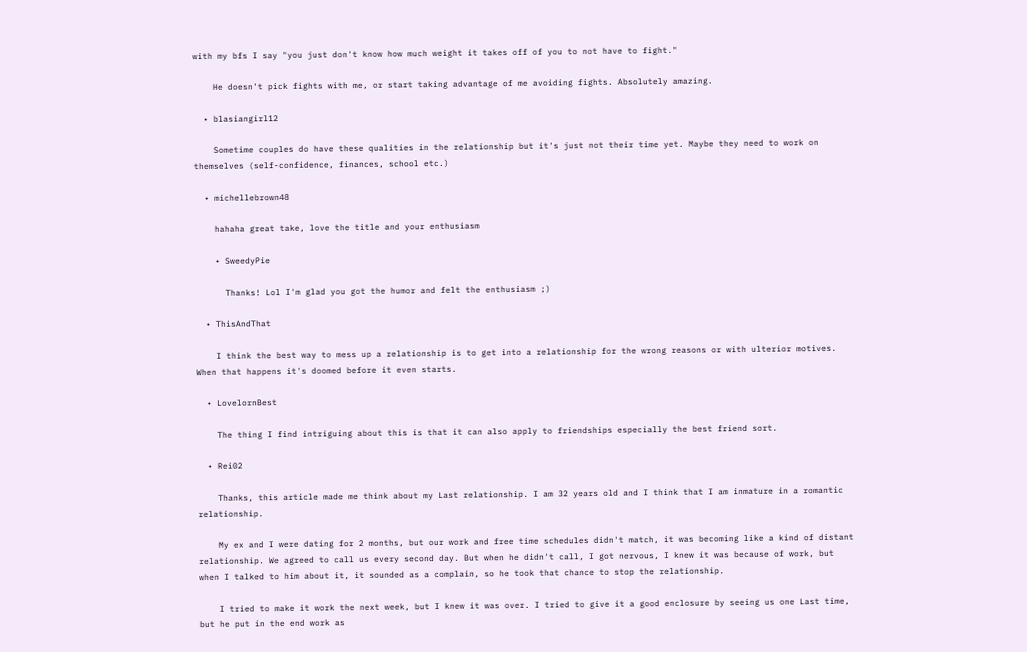with my bfs I say "you just don't know how much weight it takes off of you to not have to fight."

    He doesn't pick fights with me, or start taking advantage of me avoiding fights. Absolutely amazing.

  • blasiangirl12

    Sometime couples do have these qualities in the relationship but it's just not their time yet. Maybe they need to work on themselves (self-confidence, finances, school etc.)

  • michellebrown48

    hahaha great take, love the title and your enthusiasm

    • SweedyPie

      Thanks! Lol I'm glad you got the humor and felt the enthusiasm ;)

  • ThisAndThat

    I think the best way to mess up a relationship is to get into a relationship for the wrong reasons or with ulterior motives. When that happens it's doomed before it even starts.

  • LovelornBest

    The thing I find intriguing about this is that it can also apply to friendships especially the best friend sort.

  • Rei02

    Thanks, this article made me think about my Last relationship. I am 32 years old and I think that I am inmature in a romantic relationship.

    My ex and I were dating for 2 months, but our work and free time schedules didn't match, it was becoming like a kind of distant relationship. We agreed to call us every second day. But when he didn't call, I got nervous, I knew it was because of work, but when I talked to him about it, it sounded as a complain, so he took that chance to stop the relationship.

    I tried to make it work the next week, but I knew it was over. I tried to give it a good enclosure by seeing us one Last time, but he put in the end work as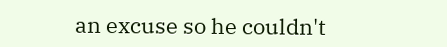an excuse so he couldn't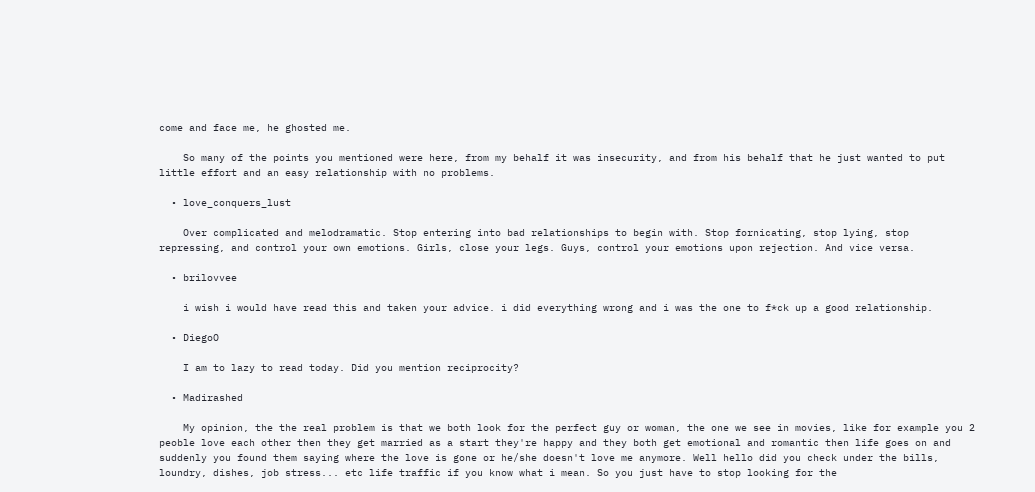come and face me, he ghosted me.

    So many of the points you mentioned were here, from my behalf it was insecurity, and from his behalf that he just wanted to put little effort and an easy relationship with no problems.

  • love_conquers_lust

    Over complicated and melodramatic. Stop entering into bad relationships to begin with. Stop fornicating, stop lying, stop repressing, and control your own emotions. Girls, close your legs. Guys, control your emotions upon rejection. And vice versa.

  • brilovvee

    i wish i would have read this and taken your advice. i did everything wrong and i was the one to f*ck up a good relationship.

  • DiegoO

    I am to lazy to read today. Did you mention reciprocity?

  • Madirashed

    My opinion, the the real problem is that we both look for the perfect guy or woman, the one we see in movies, like for example you 2 peoble love each other then they get married as a start they're happy and they both get emotional and romantic then life goes on and suddenly you found them saying where the love is gone or he/she doesn't love me anymore. Well hello did you check under the bills, loundry, dishes, job stress... etc life traffic if you know what i mean. So you just have to stop looking for the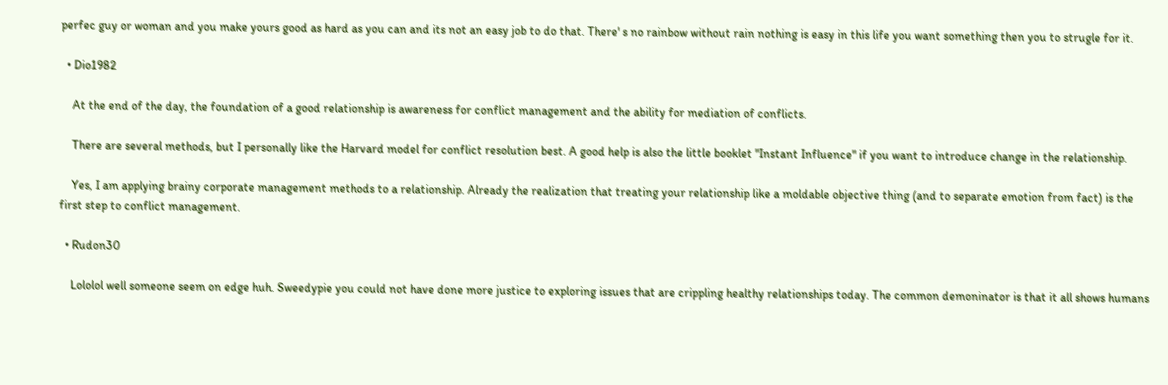perfec guy or woman and you make yours good as hard as you can and its not an easy job to do that. There' s no rainbow without rain nothing is easy in this life you want something then you to strugle for it.

  • Dio1982

    At the end of the day, the foundation of a good relationship is awareness for conflict management and the ability for mediation of conflicts.

    There are several methods, but I personally like the Harvard model for conflict resolution best. A good help is also the little booklet "Instant Influence" if you want to introduce change in the relationship.

    Yes, I am applying brainy corporate management methods to a relationship. Already the realization that treating your relationship like a moldable objective thing (and to separate emotion from fact) is the first step to conflict management.

  • Rudon30

    Lololol well someone seem on edge huh. Sweedypie you could not have done more justice to exploring issues that are crippling healthy relationships today. The common demoninator is that it all shows humans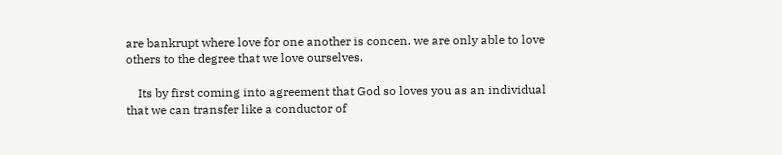are bankrupt where love for one another is concen. we are only able to love others to the degree that we love ourselves.

    Its by first coming into agreement that God so loves you as an individual that we can transfer like a conductor of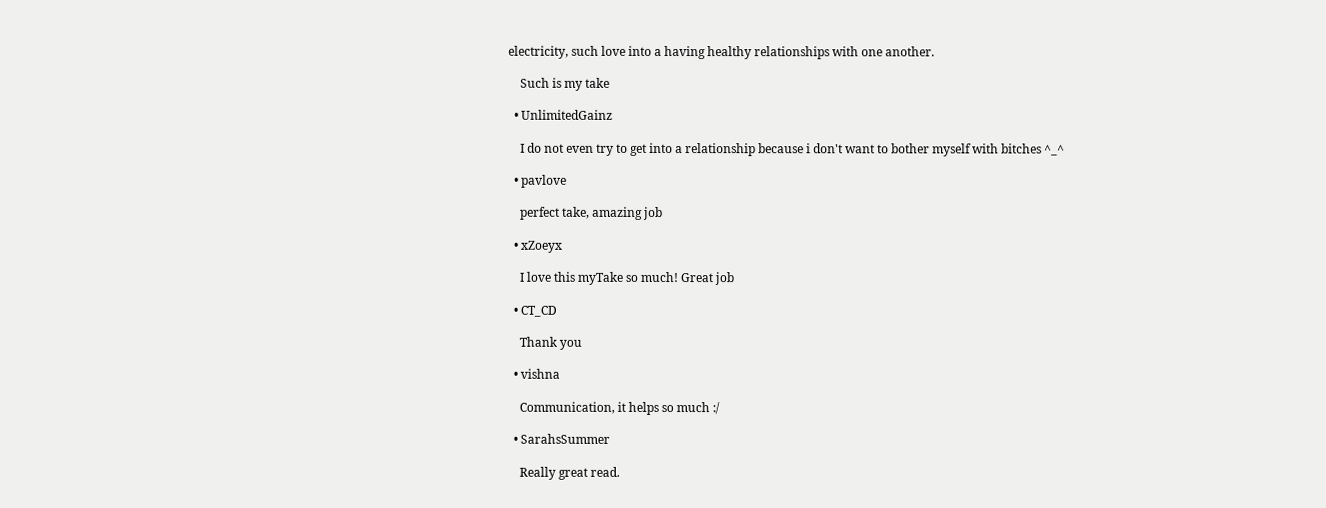electricity, such love into a having healthy relationships with one another.

    Such is my take

  • UnlimitedGainz

    I do not even try to get into a relationship because i don't want to bother myself with bitches ^_^

  • pavlove

    perfect take, amazing job

  • xZoeyx

    I love this myTake so much! Great job

  • CT_CD

    Thank you

  • vishna

    Communication, it helps so much :/

  • SarahsSummer

    Really great read.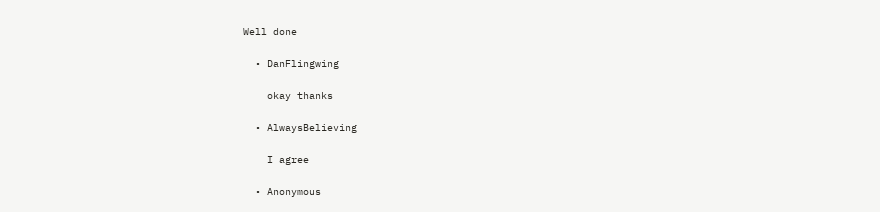Well done

  • DanFlingwing

    okay thanks

  • AlwaysBelieving

    I agree

  • Anonymous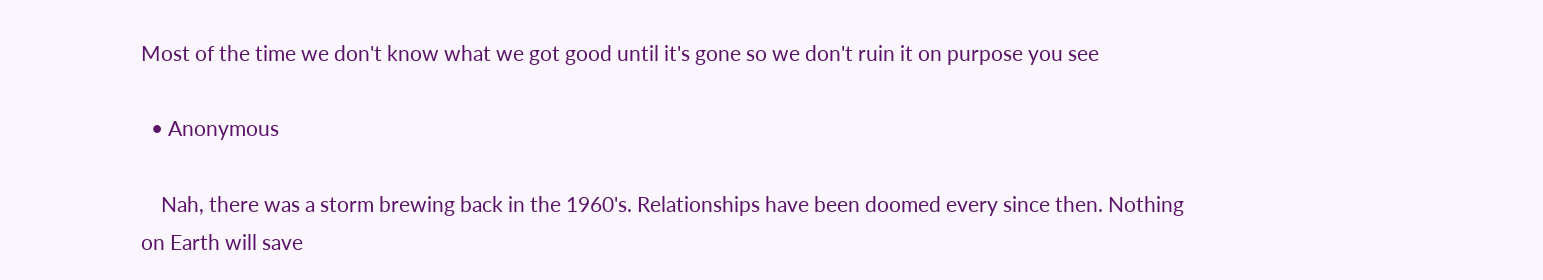Most of the time we don't know what we got good until it's gone so we don't ruin it on purpose you see

  • Anonymous

    Nah, there was a storm brewing back in the 1960's. Relationships have been doomed every since then. Nothing on Earth will save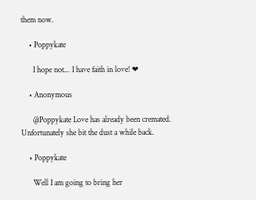them now.

    • Poppykate

      I hope not... I have faith in love! ❤

    • Anonymous

      @Poppykate Love has already been cremated. Unfortunately she bit the dust a while back.

    • Poppykate

      Well I am going to bring her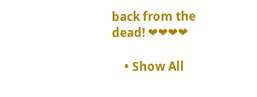back from the dead! ❤❤❤❤

    • Show All